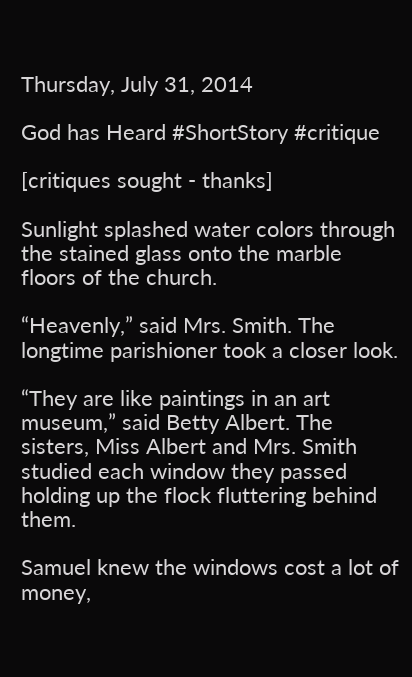Thursday, July 31, 2014

God has Heard #ShortStory #critique

[critiques sought - thanks]

Sunlight splashed water colors through the stained glass onto the marble floors of the church.

“Heavenly,” said Mrs. Smith. The longtime parishioner took a closer look.

“They are like paintings in an art museum,” said Betty Albert. The sisters, Miss Albert and Mrs. Smith studied each window they passed holding up the flock fluttering behind them.

Samuel knew the windows cost a lot of money,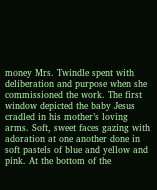money Mrs. Twindle spent with deliberation and purpose when she commissioned the work. The first window depicted the baby Jesus cradled in his mother’s loving arms. Soft, sweet faces gazing with adoration at one another done in soft pastels of blue and yellow and pink. At the bottom of the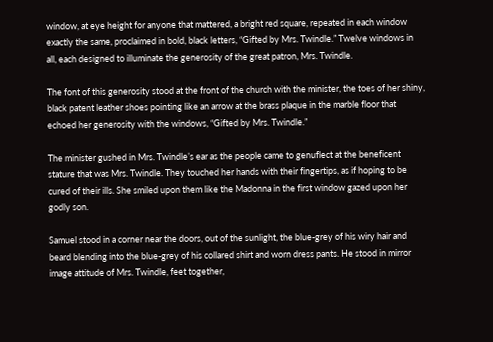window, at eye height for anyone that mattered, a bright red square, repeated in each window exactly the same, proclaimed in bold, black letters, “Gifted by Mrs. Twindle.” Twelve windows in all, each designed to illuminate the generosity of the great patron, Mrs. Twindle.

The font of this generosity stood at the front of the church with the minister, the toes of her shiny, black patent leather shoes pointing like an arrow at the brass plaque in the marble floor that echoed her generosity with the windows, “Gifted by Mrs. Twindle.”

The minister gushed in Mrs. Twindle’s ear as the people came to genuflect at the beneficent stature that was Mrs. Twindle. They touched her hands with their fingertips, as if hoping to be cured of their ills. She smiled upon them like the Madonna in the first window gazed upon her godly son.

Samuel stood in a corner near the doors, out of the sunlight, the blue-grey of his wiry hair and beard blending into the blue-grey of his collared shirt and worn dress pants. He stood in mirror image attitude of Mrs. Twindle, feet together,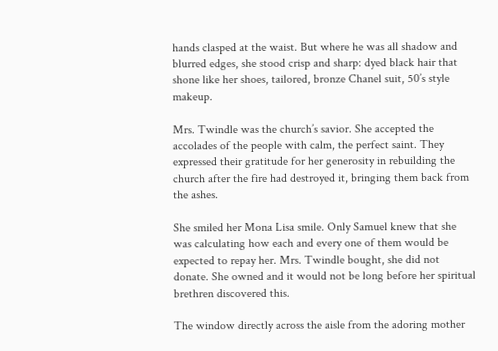hands clasped at the waist. But where he was all shadow and blurred edges, she stood crisp and sharp: dyed black hair that shone like her shoes, tailored, bronze Chanel suit, 50’s style makeup.

Mrs. Twindle was the church’s savior. She accepted the accolades of the people with calm, the perfect saint. They  expressed their gratitude for her generosity in rebuilding the church after the fire had destroyed it, bringing them back from the ashes.

She smiled her Mona Lisa smile. Only Samuel knew that she was calculating how each and every one of them would be expected to repay her. Mrs. Twindle bought, she did not donate. She owned and it would not be long before her spiritual brethren discovered this.

The window directly across the aisle from the adoring mother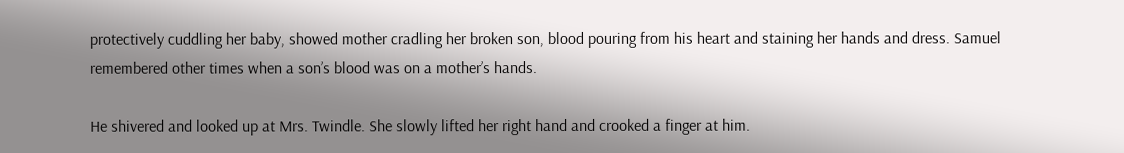protectively cuddling her baby, showed mother cradling her broken son, blood pouring from his heart and staining her hands and dress. Samuel remembered other times when a son’s blood was on a mother’s hands.

He shivered and looked up at Mrs. Twindle. She slowly lifted her right hand and crooked a finger at him.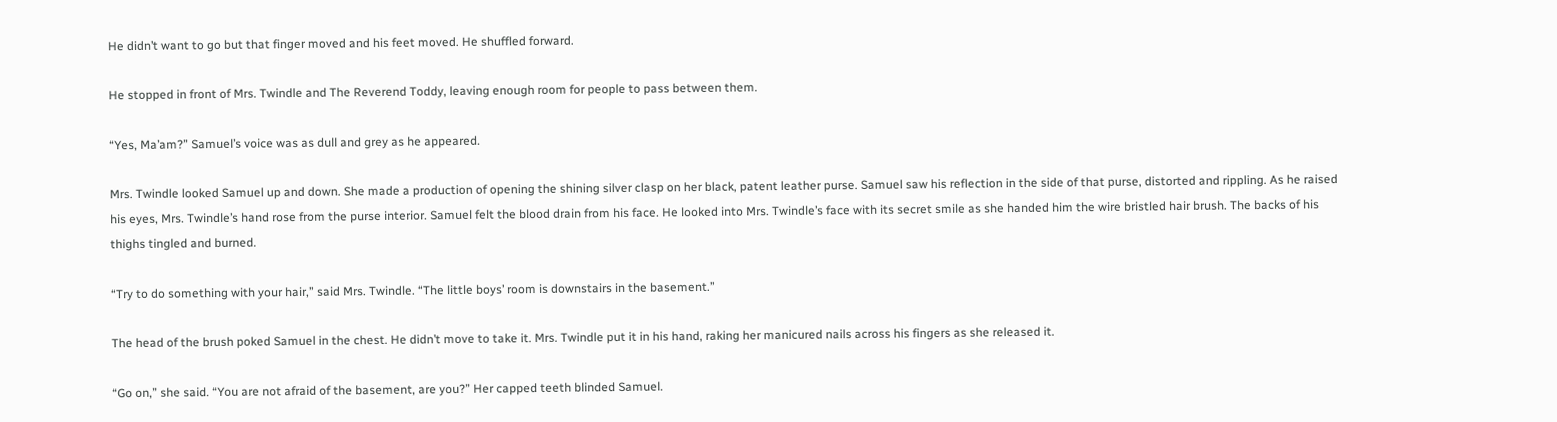He didn’t want to go but that finger moved and his feet moved. He shuffled forward.

He stopped in front of Mrs. Twindle and The Reverend Toddy, leaving enough room for people to pass between them.

“Yes, Ma’am?” Samuel’s voice was as dull and grey as he appeared.

Mrs. Twindle looked Samuel up and down. She made a production of opening the shining silver clasp on her black, patent leather purse. Samuel saw his reflection in the side of that purse, distorted and rippling. As he raised his eyes, Mrs. Twindle’s hand rose from the purse interior. Samuel felt the blood drain from his face. He looked into Mrs. Twindle’s face with its secret smile as she handed him the wire bristled hair brush. The backs of his thighs tingled and burned.

“Try to do something with your hair,” said Mrs. Twindle. “The little boys’ room is downstairs in the basement.”

The head of the brush poked Samuel in the chest. He didn’t move to take it. Mrs. Twindle put it in his hand, raking her manicured nails across his fingers as she released it.

“Go on,” she said. “You are not afraid of the basement, are you?” Her capped teeth blinded Samuel.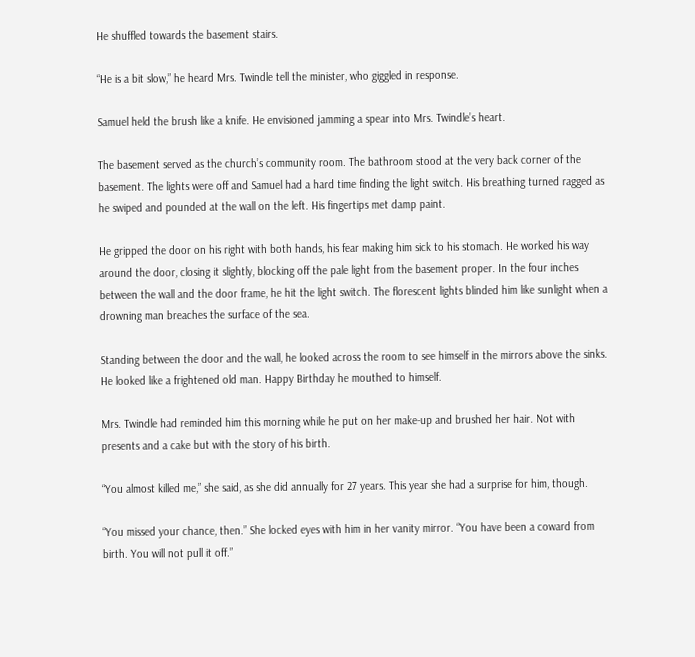He shuffled towards the basement stairs.

“He is a bit slow,” he heard Mrs. Twindle tell the minister, who giggled in response.

Samuel held the brush like a knife. He envisioned jamming a spear into Mrs. Twindle’s heart.

The basement served as the church’s community room. The bathroom stood at the very back corner of the basement. The lights were off and Samuel had a hard time finding the light switch. His breathing turned ragged as he swiped and pounded at the wall on the left. His fingertips met damp paint.

He gripped the door on his right with both hands, his fear making him sick to his stomach. He worked his way around the door, closing it slightly, blocking off the pale light from the basement proper. In the four inches between the wall and the door frame, he hit the light switch. The florescent lights blinded him like sunlight when a drowning man breaches the surface of the sea.

Standing between the door and the wall, he looked across the room to see himself in the mirrors above the sinks. He looked like a frightened old man. Happy Birthday he mouthed to himself.

Mrs. Twindle had reminded him this morning while he put on her make-up and brushed her hair. Not with presents and a cake but with the story of his birth.

“You almost killed me,” she said, as she did annually for 27 years. This year she had a surprise for him, though.

“You missed your chance, then.” She locked eyes with him in her vanity mirror. “You have been a coward from birth. You will not pull it off.”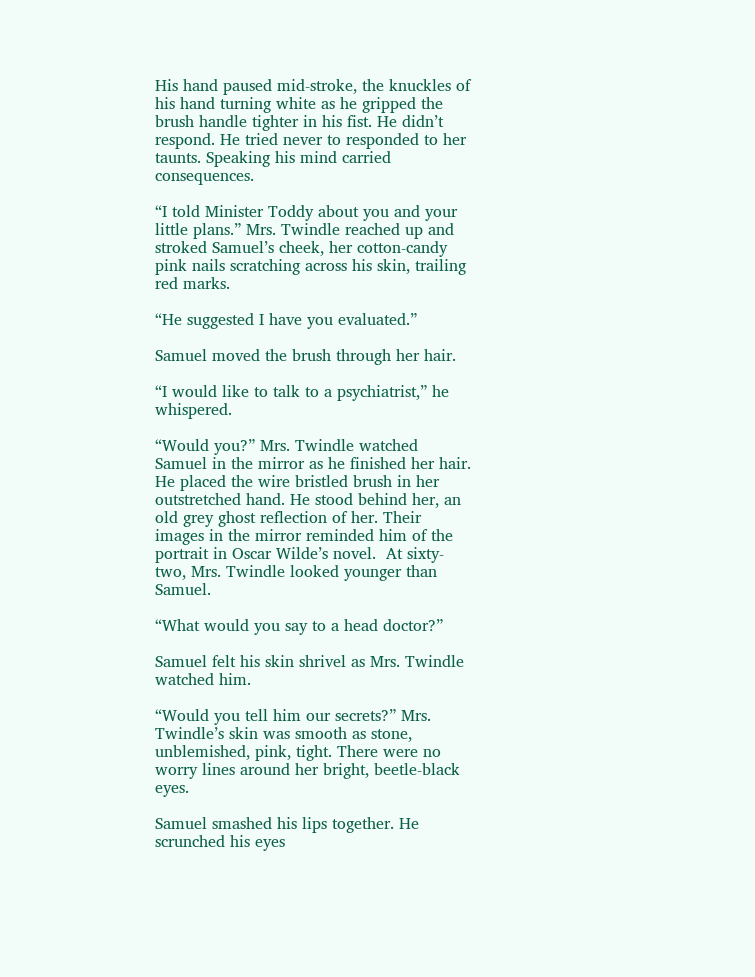His hand paused mid-stroke, the knuckles of his hand turning white as he gripped the brush handle tighter in his fist. He didn’t respond. He tried never to responded to her taunts. Speaking his mind carried consequences.

“I told Minister Toddy about you and your little plans.” Mrs. Twindle reached up and stroked Samuel’s cheek, her cotton-candy pink nails scratching across his skin, trailing red marks.

“He suggested I have you evaluated.”

Samuel moved the brush through her hair.

“I would like to talk to a psychiatrist,” he whispered.

“Would you?” Mrs. Twindle watched Samuel in the mirror as he finished her hair. He placed the wire bristled brush in her outstretched hand. He stood behind her, an old grey ghost reflection of her. Their images in the mirror reminded him of the portrait in Oscar Wilde’s novel.  At sixty-two, Mrs. Twindle looked younger than Samuel.

“What would you say to a head doctor?”

Samuel felt his skin shrivel as Mrs. Twindle watched him.

“Would you tell him our secrets?” Mrs. Twindle’s skin was smooth as stone, unblemished, pink, tight. There were no worry lines around her bright, beetle-black eyes.

Samuel smashed his lips together. He scrunched his eyes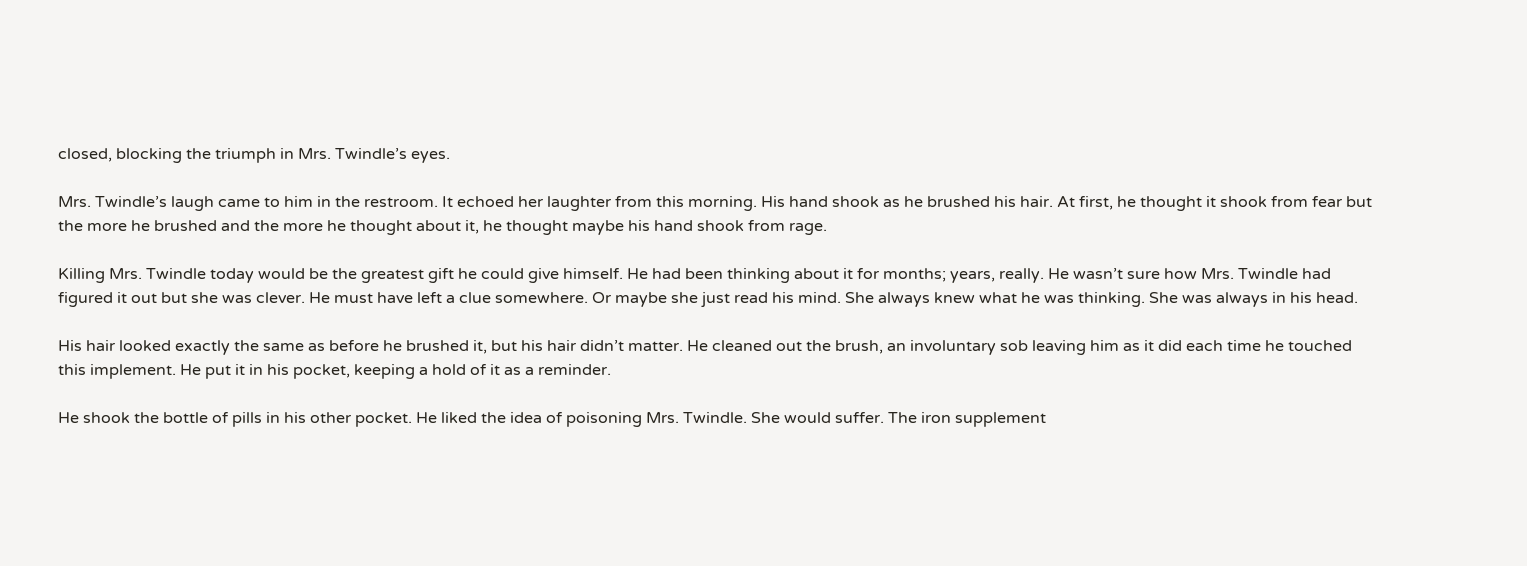closed, blocking the triumph in Mrs. Twindle’s eyes.

Mrs. Twindle’s laugh came to him in the restroom. It echoed her laughter from this morning. His hand shook as he brushed his hair. At first, he thought it shook from fear but the more he brushed and the more he thought about it, he thought maybe his hand shook from rage.

Killing Mrs. Twindle today would be the greatest gift he could give himself. He had been thinking about it for months; years, really. He wasn’t sure how Mrs. Twindle had figured it out but she was clever. He must have left a clue somewhere. Or maybe she just read his mind. She always knew what he was thinking. She was always in his head.

His hair looked exactly the same as before he brushed it, but his hair didn’t matter. He cleaned out the brush, an involuntary sob leaving him as it did each time he touched this implement. He put it in his pocket, keeping a hold of it as a reminder.

He shook the bottle of pills in his other pocket. He liked the idea of poisoning Mrs. Twindle. She would suffer. The iron supplement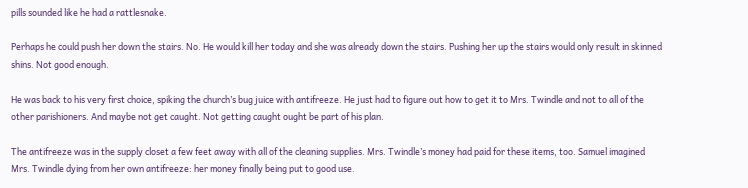pills sounded like he had a rattlesnake.

Perhaps he could push her down the stairs. No. He would kill her today and she was already down the stairs. Pushing her up the stairs would only result in skinned shins. Not good enough.

He was back to his very first choice, spiking the church’s bug juice with antifreeze. He just had to figure out how to get it to Mrs. Twindle and not to all of the other parishioners. And maybe not get caught. Not getting caught ought be part of his plan.

The antifreeze was in the supply closet a few feet away with all of the cleaning supplies. Mrs. Twindle’s money had paid for these items, too. Samuel imagined Mrs. Twindle dying from her own antifreeze: her money finally being put to good use.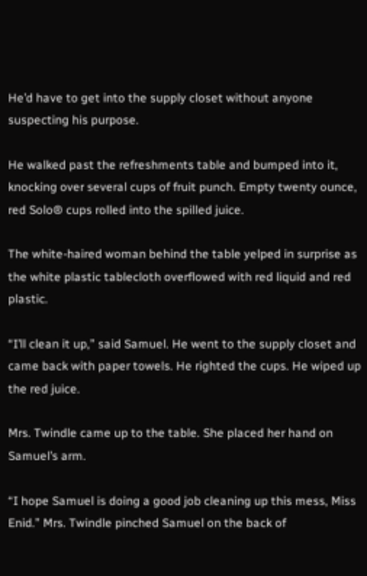He’d have to get into the supply closet without anyone suspecting his purpose.

He walked past the refreshments table and bumped into it, knocking over several cups of fruit punch. Empty twenty ounce, red Solo® cups rolled into the spilled juice.

The white-haired woman behind the table yelped in surprise as the white plastic tablecloth overflowed with red liquid and red plastic.

“I’ll clean it up,” said Samuel. He went to the supply closet and came back with paper towels. He righted the cups. He wiped up the red juice.

Mrs. Twindle came up to the table. She placed her hand on Samuel’s arm.

“I hope Samuel is doing a good job cleaning up this mess, Miss Enid.” Mrs. Twindle pinched Samuel on the back of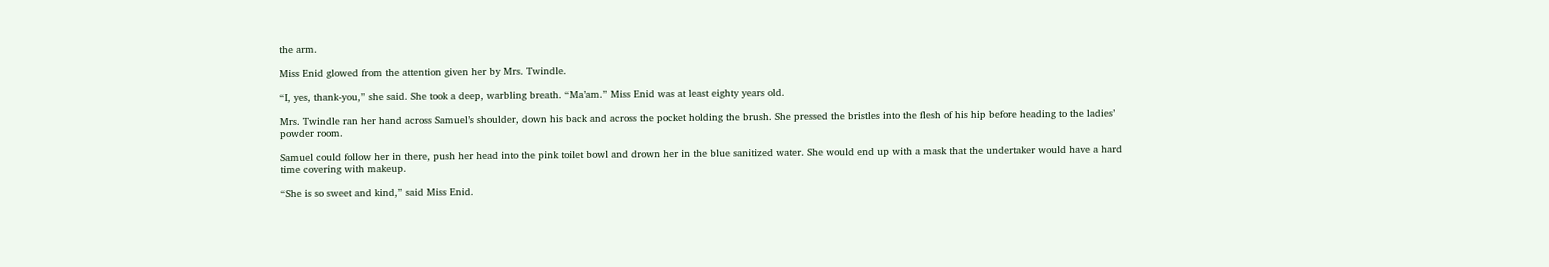the arm.

Miss Enid glowed from the attention given her by Mrs. Twindle.

“I, yes, thank-you,” she said. She took a deep, warbling breath. “Ma’am.” Miss Enid was at least eighty years old.

Mrs. Twindle ran her hand across Samuel’s shoulder, down his back and across the pocket holding the brush. She pressed the bristles into the flesh of his hip before heading to the ladies’ powder room.

Samuel could follow her in there, push her head into the pink toilet bowl and drown her in the blue sanitized water. She would end up with a mask that the undertaker would have a hard time covering with makeup.

“She is so sweet and kind,” said Miss Enid.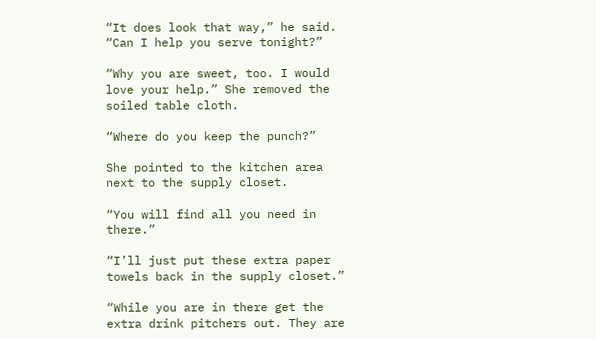“It does look that way,” he said. “Can I help you serve tonight?”

“Why you are sweet, too. I would love your help.” She removed the soiled table cloth.

“Where do you keep the punch?”

She pointed to the kitchen area next to the supply closet.

“You will find all you need in there.”

“I’ll just put these extra paper towels back in the supply closet.”

“While you are in there get the extra drink pitchers out. They are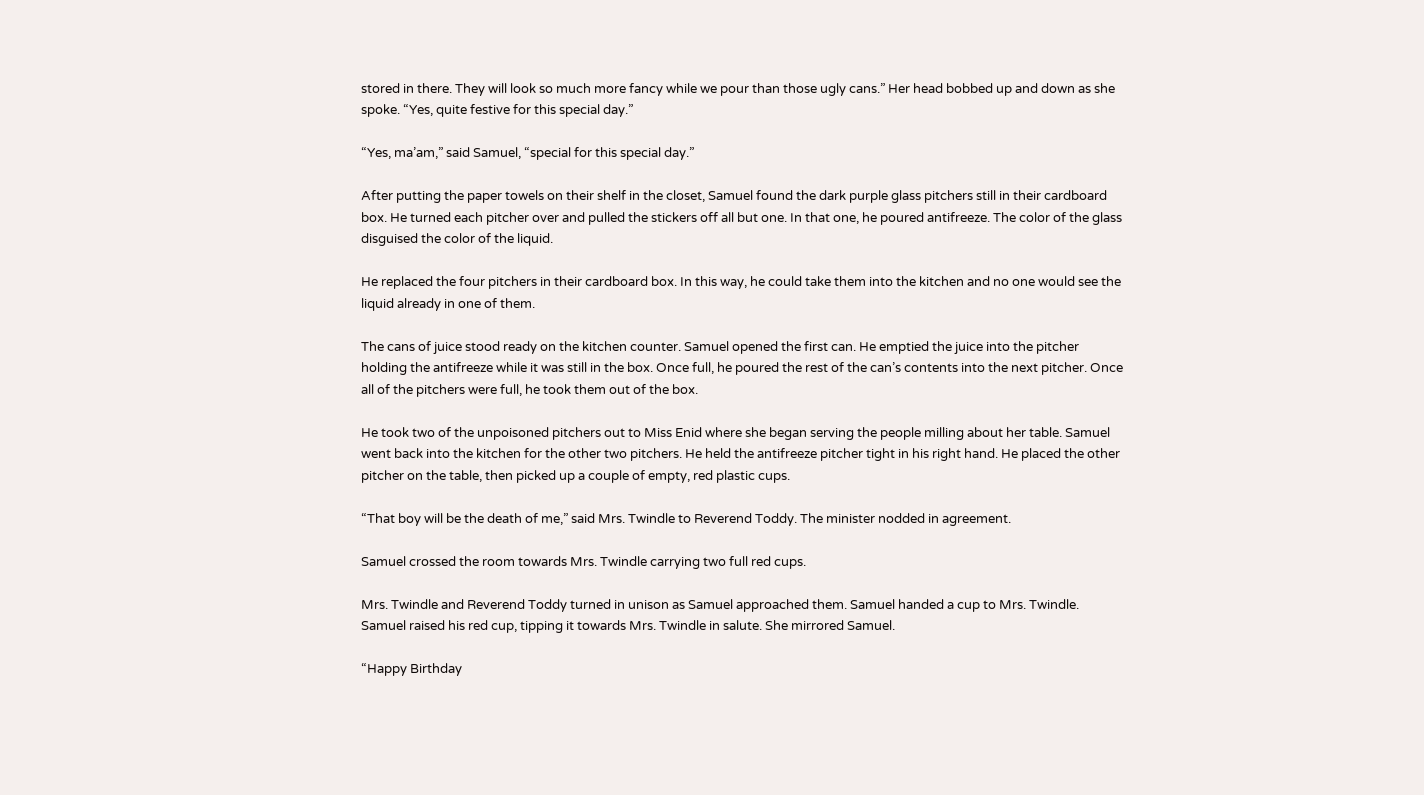stored in there. They will look so much more fancy while we pour than those ugly cans.” Her head bobbed up and down as she spoke. “Yes, quite festive for this special day.”

“Yes, ma’am,” said Samuel, “special for this special day.”

After putting the paper towels on their shelf in the closet, Samuel found the dark purple glass pitchers still in their cardboard box. He turned each pitcher over and pulled the stickers off all but one. In that one, he poured antifreeze. The color of the glass disguised the color of the liquid.

He replaced the four pitchers in their cardboard box. In this way, he could take them into the kitchen and no one would see the liquid already in one of them.

The cans of juice stood ready on the kitchen counter. Samuel opened the first can. He emptied the juice into the pitcher holding the antifreeze while it was still in the box. Once full, he poured the rest of the can’s contents into the next pitcher. Once all of the pitchers were full, he took them out of the box.

He took two of the unpoisoned pitchers out to Miss Enid where she began serving the people milling about her table. Samuel went back into the kitchen for the other two pitchers. He held the antifreeze pitcher tight in his right hand. He placed the other pitcher on the table, then picked up a couple of empty, red plastic cups.

“That boy will be the death of me,” said Mrs. Twindle to Reverend Toddy. The minister nodded in agreement.

Samuel crossed the room towards Mrs. Twindle carrying two full red cups.

Mrs. Twindle and Reverend Toddy turned in unison as Samuel approached them. Samuel handed a cup to Mrs. Twindle. Samuel raised his red cup, tipping it towards Mrs. Twindle in salute. She mirrored Samuel.

“Happy Birthday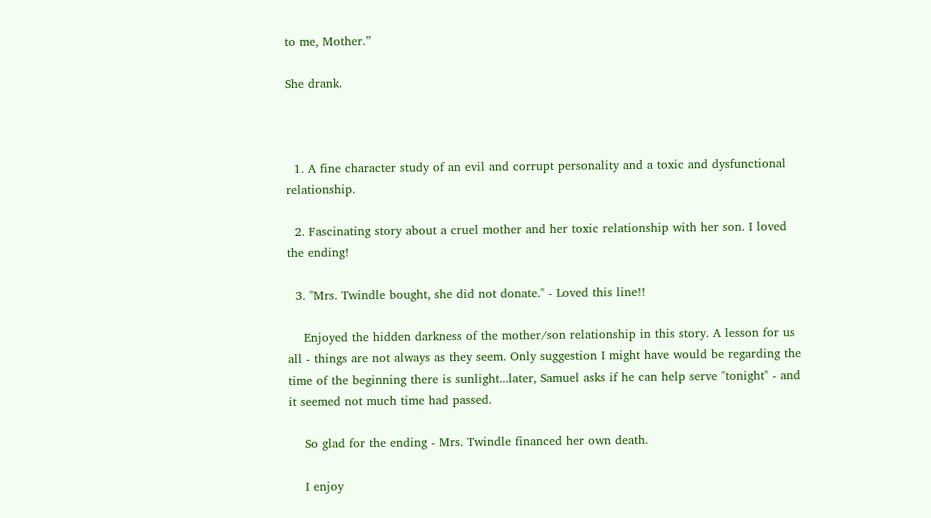to me, Mother.”

She drank.



  1. A fine character study of an evil and corrupt personality and a toxic and dysfunctional relationship.

  2. Fascinating story about a cruel mother and her toxic relationship with her son. I loved the ending!

  3. "Mrs. Twindle bought, she did not donate." - Loved this line!!

    Enjoyed the hidden darkness of the mother/son relationship in this story. A lesson for us all - things are not always as they seem. Only suggestion I might have would be regarding the time of the beginning there is sunlight...later, Samuel asks if he can help serve "tonight" - and it seemed not much time had passed.

    So glad for the ending - Mrs. Twindle financed her own death.

    I enjoy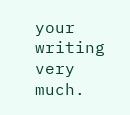your writing very much.